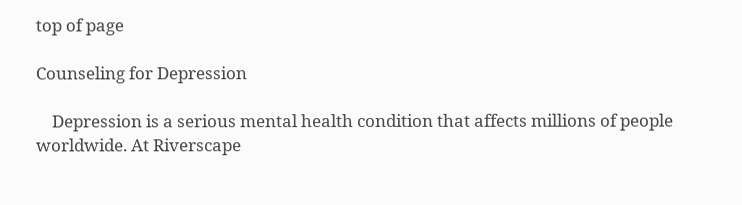top of page

Counseling for Depression

    Depression is a serious mental health condition that affects millions of people worldwide. At Riverscape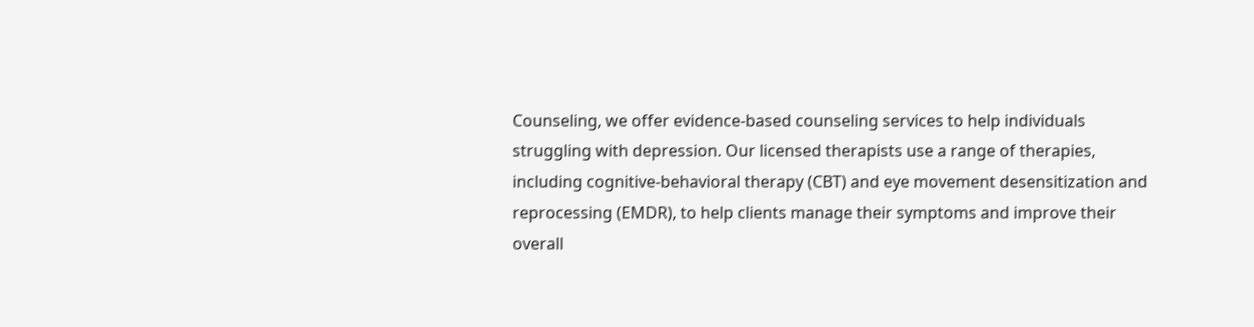Counseling, we offer evidence-based counseling services to help individuals struggling with depression. Our licensed therapists use a range of therapies, including cognitive-behavioral therapy (CBT) and eye movement desensitization and reprocessing (EMDR), to help clients manage their symptoms and improve their overall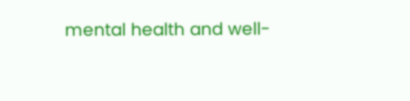mental health and well-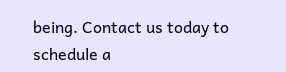being. Contact us today to schedule a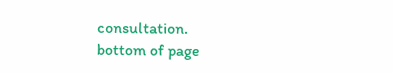consultation.
bottom of page